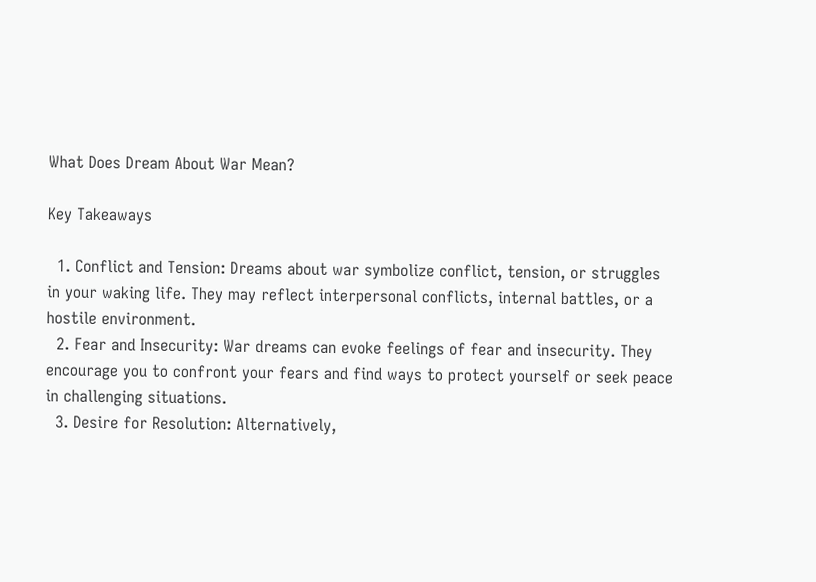What Does Dream About War Mean?

Key Takeaways

  1. Conflict and Tension: Dreams about war symbolize conflict, tension, or struggles in your waking life. They may reflect interpersonal conflicts, internal battles, or a hostile environment.
  2. Fear and Insecurity: War dreams can evoke feelings of fear and insecurity. They encourage you to confront your fears and find ways to protect yourself or seek peace in challenging situations.
  3. Desire for Resolution: Alternatively,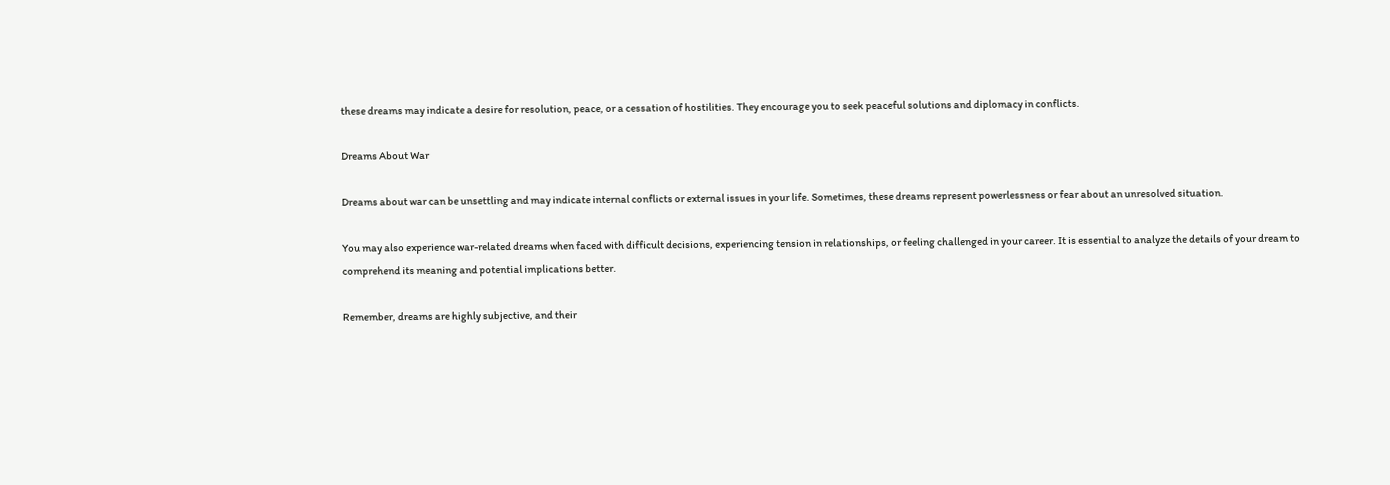these dreams may indicate a desire for resolution, peace, or a cessation of hostilities. They encourage you to seek peaceful solutions and diplomacy in conflicts.

Dreams About War

Dreams about war can be unsettling and may indicate internal conflicts or external issues in your life. Sometimes, these dreams represent powerlessness or fear about an unresolved situation.

You may also experience war-related dreams when faced with difficult decisions, experiencing tension in relationships, or feeling challenged in your career. It is essential to analyze the details of your dream to comprehend its meaning and potential implications better.

Remember, dreams are highly subjective, and their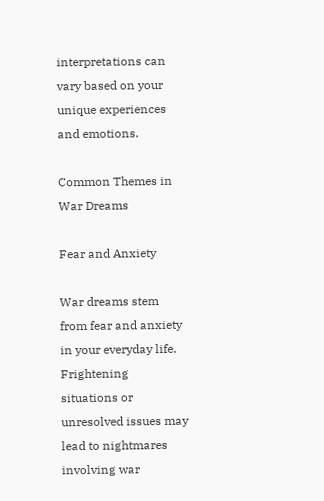interpretations can vary based on your unique experiences and emotions.

Common Themes in War Dreams

Fear and Anxiety

War dreams stem from fear and anxiety in your everyday life. Frightening situations or unresolved issues may lead to nightmares involving war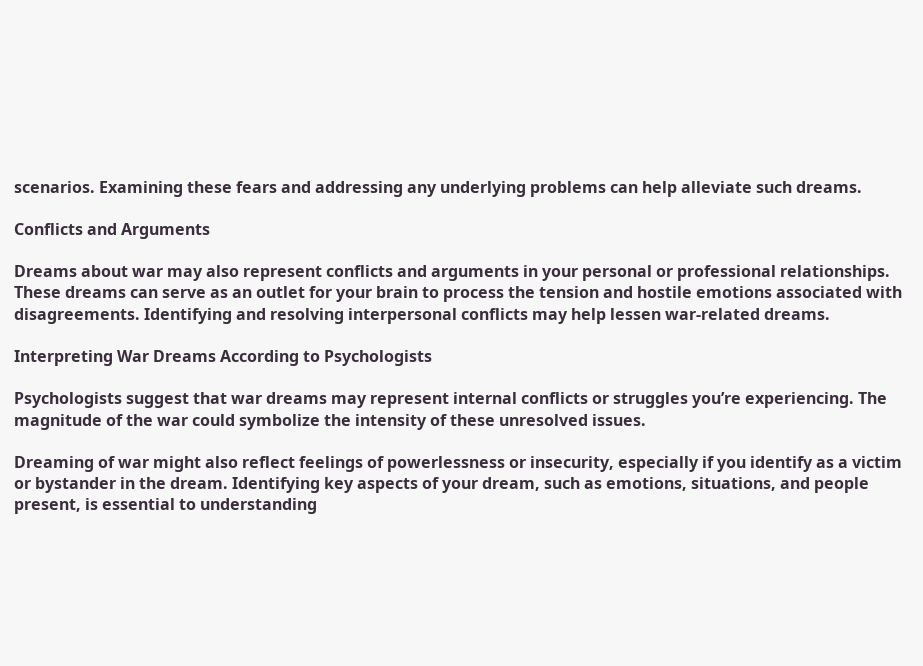scenarios. Examining these fears and addressing any underlying problems can help alleviate such dreams.

Conflicts and Arguments

Dreams about war may also represent conflicts and arguments in your personal or professional relationships. These dreams can serve as an outlet for your brain to process the tension and hostile emotions associated with disagreements. Identifying and resolving interpersonal conflicts may help lessen war-related dreams.

Interpreting War Dreams According to Psychologists

Psychologists suggest that war dreams may represent internal conflicts or struggles you’re experiencing. The magnitude of the war could symbolize the intensity of these unresolved issues.

Dreaming of war might also reflect feelings of powerlessness or insecurity, especially if you identify as a victim or bystander in the dream. Identifying key aspects of your dream, such as emotions, situations, and people present, is essential to understanding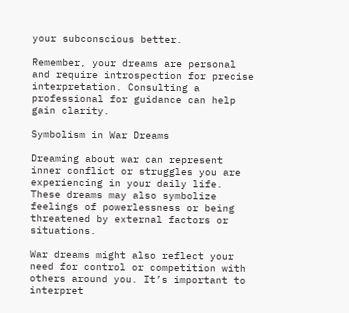your subconscious better.

Remember, your dreams are personal and require introspection for precise interpretation. Consulting a professional for guidance can help gain clarity.

Symbolism in War Dreams

Dreaming about war can represent inner conflict or struggles you are experiencing in your daily life. These dreams may also symbolize feelings of powerlessness or being threatened by external factors or situations.

War dreams might also reflect your need for control or competition with others around you. It’s important to interpret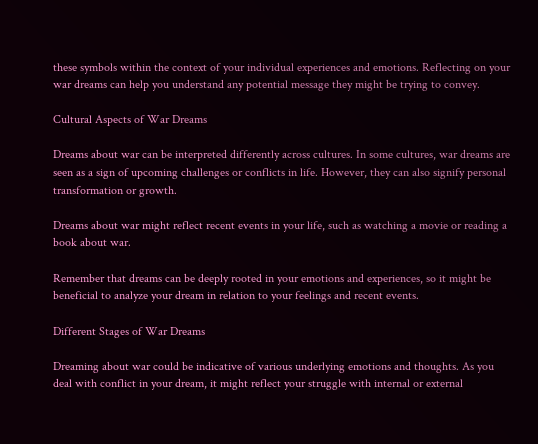these symbols within the context of your individual experiences and emotions. Reflecting on your war dreams can help you understand any potential message they might be trying to convey.

Cultural Aspects of War Dreams

Dreams about war can be interpreted differently across cultures. In some cultures, war dreams are seen as a sign of upcoming challenges or conflicts in life. However, they can also signify personal transformation or growth.

Dreams about war might reflect recent events in your life, such as watching a movie or reading a book about war.

Remember that dreams can be deeply rooted in your emotions and experiences, so it might be beneficial to analyze your dream in relation to your feelings and recent events.

Different Stages of War Dreams

Dreaming about war could be indicative of various underlying emotions and thoughts. As you deal with conflict in your dream, it might reflect your struggle with internal or external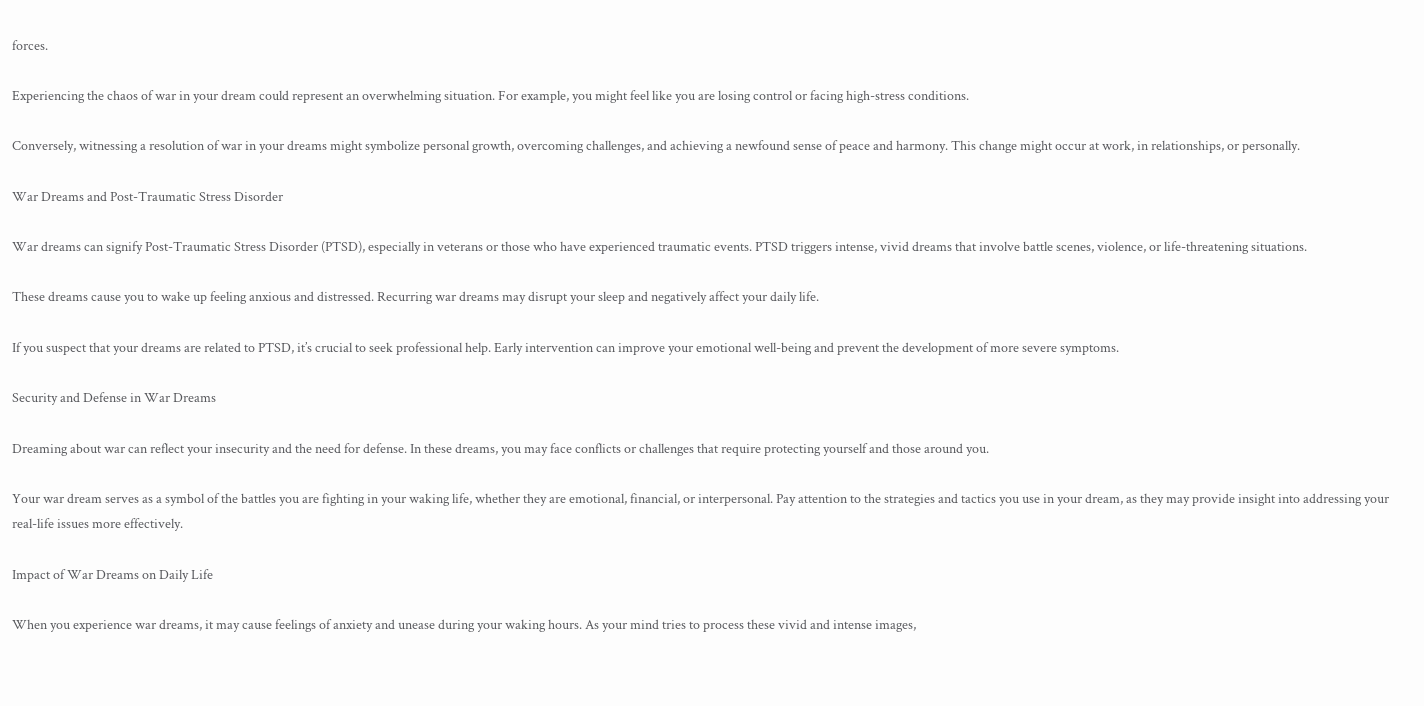forces.

Experiencing the chaos of war in your dream could represent an overwhelming situation. For example, you might feel like you are losing control or facing high-stress conditions.

Conversely, witnessing a resolution of war in your dreams might symbolize personal growth, overcoming challenges, and achieving a newfound sense of peace and harmony. This change might occur at work, in relationships, or personally.

War Dreams and Post-Traumatic Stress Disorder

War dreams can signify Post-Traumatic Stress Disorder (PTSD), especially in veterans or those who have experienced traumatic events. PTSD triggers intense, vivid dreams that involve battle scenes, violence, or life-threatening situations.

These dreams cause you to wake up feeling anxious and distressed. Recurring war dreams may disrupt your sleep and negatively affect your daily life.

If you suspect that your dreams are related to PTSD, it’s crucial to seek professional help. Early intervention can improve your emotional well-being and prevent the development of more severe symptoms.

Security and Defense in War Dreams

Dreaming about war can reflect your insecurity and the need for defense. In these dreams, you may face conflicts or challenges that require protecting yourself and those around you.

Your war dream serves as a symbol of the battles you are fighting in your waking life, whether they are emotional, financial, or interpersonal. Pay attention to the strategies and tactics you use in your dream, as they may provide insight into addressing your real-life issues more effectively.

Impact of War Dreams on Daily Life

When you experience war dreams, it may cause feelings of anxiety and unease during your waking hours. As your mind tries to process these vivid and intense images,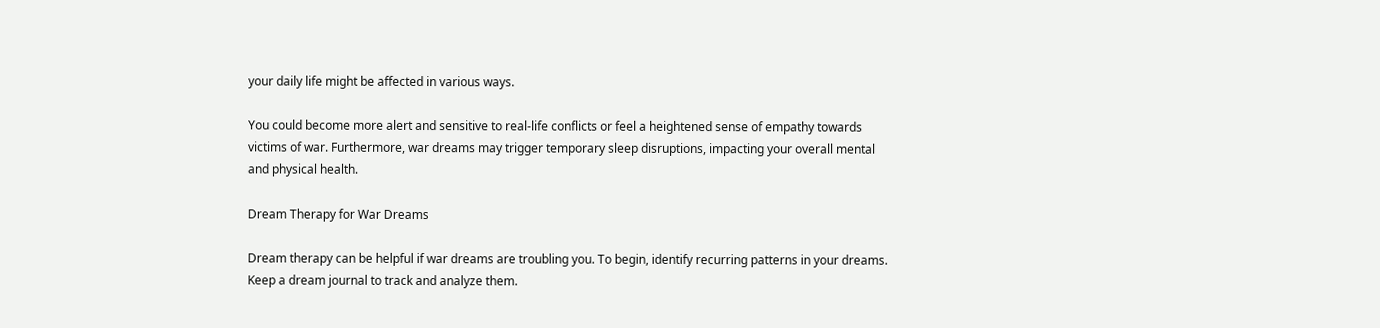your daily life might be affected in various ways.

You could become more alert and sensitive to real-life conflicts or feel a heightened sense of empathy towards victims of war. Furthermore, war dreams may trigger temporary sleep disruptions, impacting your overall mental and physical health.

Dream Therapy for War Dreams

Dream therapy can be helpful if war dreams are troubling you. To begin, identify recurring patterns in your dreams. Keep a dream journal to track and analyze them.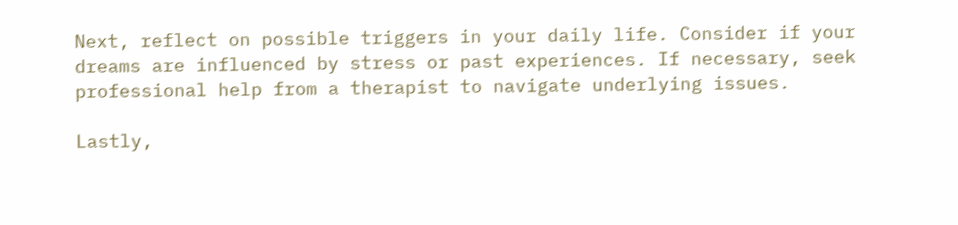Next, reflect on possible triggers in your daily life. Consider if your dreams are influenced by stress or past experiences. If necessary, seek professional help from a therapist to navigate underlying issues.

Lastly,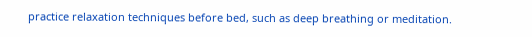practice relaxation techniques before bed, such as deep breathing or meditation.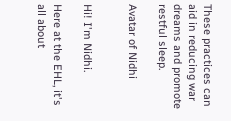These practices can aid in reducing war dreams and promote restful sleep.

Avatar of Nidhi


Hi! I'm Nidhi.

Here at the EHL, it's all about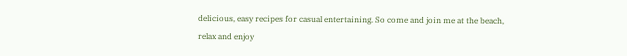delicious, easy recipes for casual entertaining. So come and join me at the beach, relax and enjoy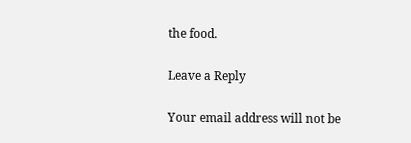the food.

Leave a Reply

Your email address will not be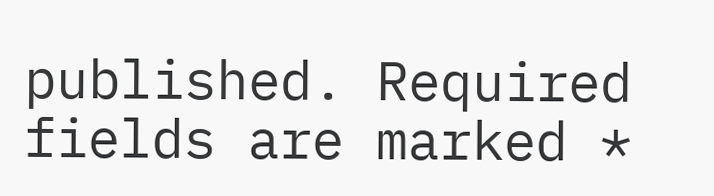published. Required fields are marked *